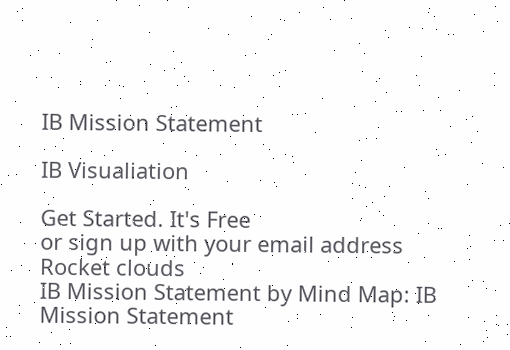IB Mission Statement

IB Visualiation

Get Started. It's Free
or sign up with your email address
Rocket clouds
IB Mission Statement by Mind Map: IB Mission Statement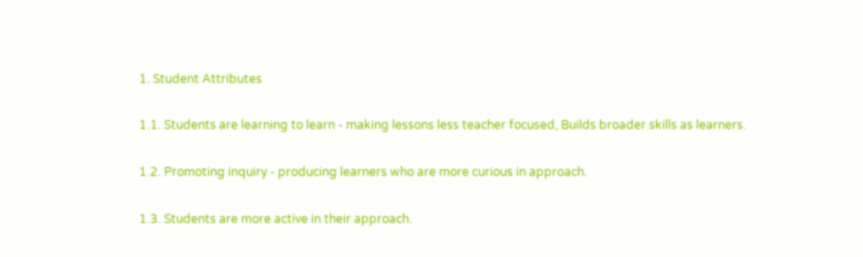1. Student Attributes

1.1. Students are learning to learn - making lessons less teacher focused, Builds broader skills as learners.

1.2. Promoting inquiry - producing learners who are more curious in approach.

1.3. Students are more active in their approach.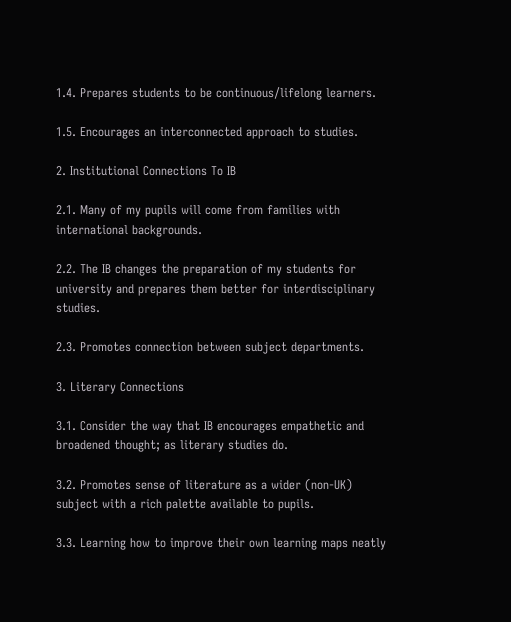1.4. Prepares students to be continuous/lifelong learners.

1.5. Encourages an interconnected approach to studies.

2. Institutional Connections To IB

2.1. Many of my pupils will come from families with international backgrounds.

2.2. The IB changes the preparation of my students for university and prepares them better for interdisciplinary studies.

2.3. Promotes connection between subject departments.

3. Literary Connections

3.1. Consider the way that IB encourages empathetic and broadened thought; as literary studies do.

3.2. Promotes sense of literature as a wider (non-UK) subject with a rich palette available to pupils.

3.3. Learning how to improve their own learning maps neatly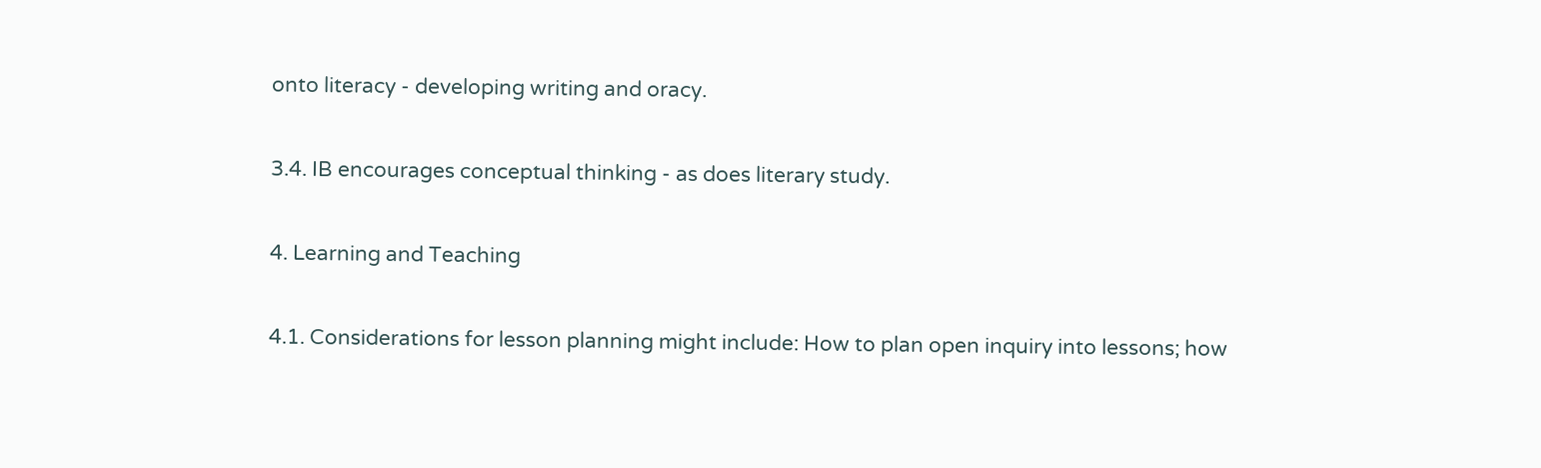onto literacy - developing writing and oracy.

3.4. IB encourages conceptual thinking - as does literary study.

4. Learning and Teaching

4.1. Considerations for lesson planning might include: How to plan open inquiry into lessons; how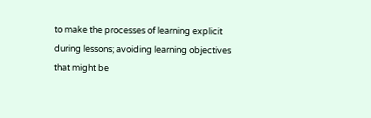to make the processes of learning explicit during lessons; avoiding learning objectives that might be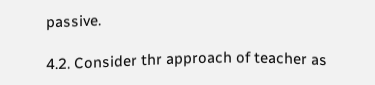passive.

4.2. Consider thr approach of teacher as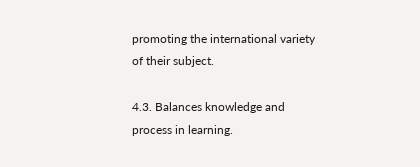promoting the international variety of their subject.

4.3. Balances knowledge and process in learning.